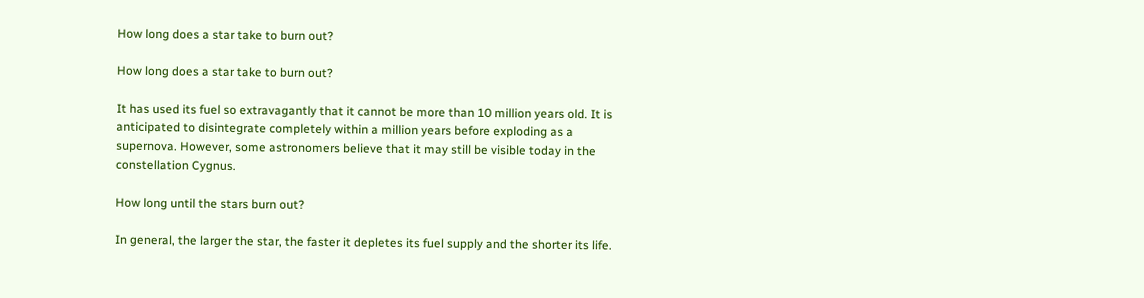How long does a star take to burn out?

How long does a star take to burn out?

It has used its fuel so extravagantly that it cannot be more than 10 million years old. It is anticipated to disintegrate completely within a million years before exploding as a supernova. However, some astronomers believe that it may still be visible today in the constellation Cygnus.

How long until the stars burn out?

In general, the larger the star, the faster it depletes its fuel supply and the shorter its life.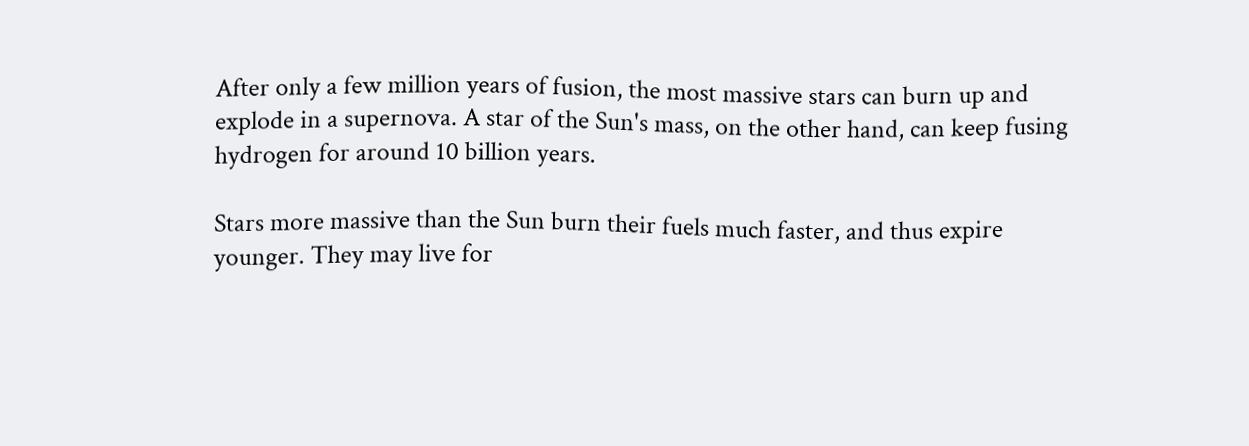After only a few million years of fusion, the most massive stars can burn up and explode in a supernova. A star of the Sun's mass, on the other hand, can keep fusing hydrogen for around 10 billion years.

Stars more massive than the Sun burn their fuels much faster, and thus expire younger. They may live for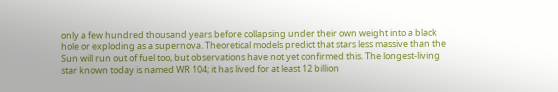only a few hundred thousand years before collapsing under their own weight into a black hole or exploding as a supernova. Theoretical models predict that stars less massive than the Sun will run out of fuel too, but observations have not yet confirmed this. The longest-living star known today is named WR 104; it has lived for at least 12 billion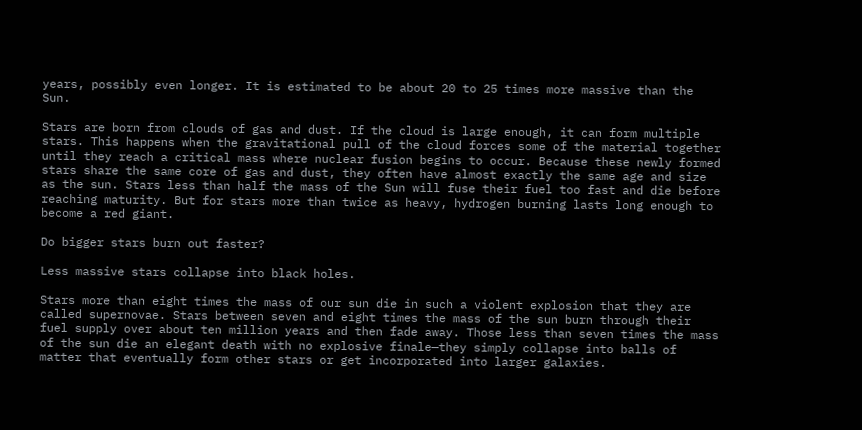years, possibly even longer. It is estimated to be about 20 to 25 times more massive than the Sun.

Stars are born from clouds of gas and dust. If the cloud is large enough, it can form multiple stars. This happens when the gravitational pull of the cloud forces some of the material together until they reach a critical mass where nuclear fusion begins to occur. Because these newly formed stars share the same core of gas and dust, they often have almost exactly the same age and size as the sun. Stars less than half the mass of the Sun will fuse their fuel too fast and die before reaching maturity. But for stars more than twice as heavy, hydrogen burning lasts long enough to become a red giant.

Do bigger stars burn out faster?

Less massive stars collapse into black holes.

Stars more than eight times the mass of our sun die in such a violent explosion that they are called supernovae. Stars between seven and eight times the mass of the sun burn through their fuel supply over about ten million years and then fade away. Those less than seven times the mass of the sun die an elegant death with no explosive finale—they simply collapse into balls of matter that eventually form other stars or get incorporated into larger galaxies.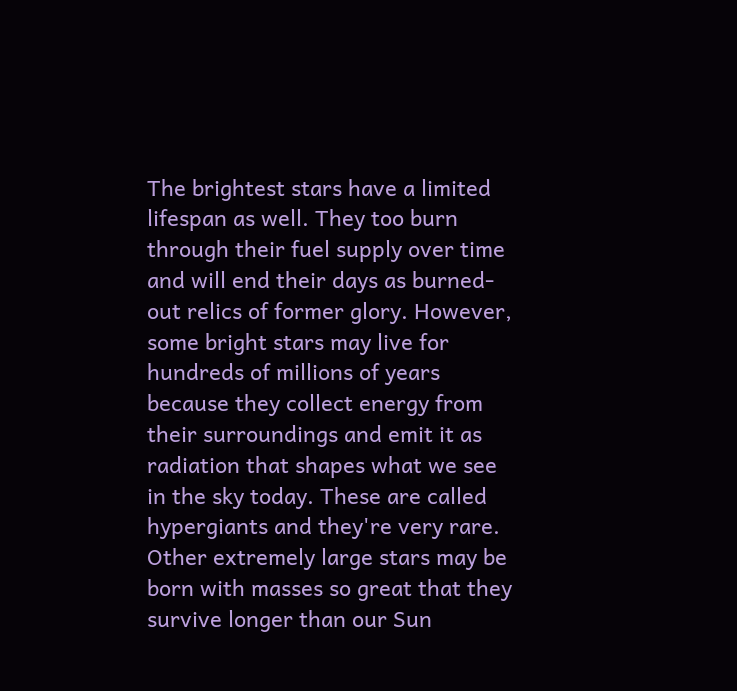The brightest stars have a limited lifespan as well. They too burn through their fuel supply over time and will end their days as burned-out relics of former glory. However, some bright stars may live for hundreds of millions of years because they collect energy from their surroundings and emit it as radiation that shapes what we see in the sky today. These are called hypergiants and they're very rare. Other extremely large stars may be born with masses so great that they survive longer than our Sun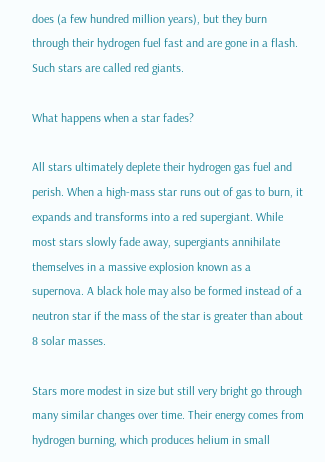does (a few hundred million years), but they burn through their hydrogen fuel fast and are gone in a flash. Such stars are called red giants.

What happens when a star fades?

All stars ultimately deplete their hydrogen gas fuel and perish. When a high-mass star runs out of gas to burn, it expands and transforms into a red supergiant. While most stars slowly fade away, supergiants annihilate themselves in a massive explosion known as a supernova. A black hole may also be formed instead of a neutron star if the mass of the star is greater than about 8 solar masses.

Stars more modest in size but still very bright go through many similar changes over time. Their energy comes from hydrogen burning, which produces helium in small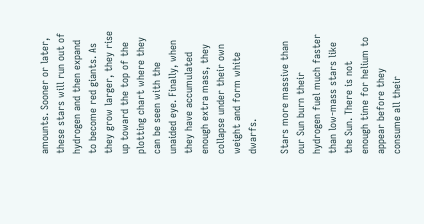amounts. Sooner or later, these stars will run out of hydrogen and then expand to become red giants. As they grow larger, they rise up toward the top of the plotting chart where they can be seen with the unaided eye. Finally, when they have accumulated enough extra mass, they collapse under their own weight and form white dwarfs.

Stars more massive than our Sun burn their hydrogen fuel much faster than low-mass stars like the Sun. There is not enough time for helium to appear before they consume all their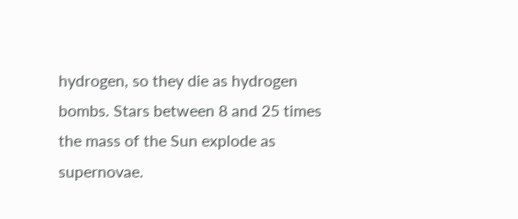hydrogen, so they die as hydrogen bombs. Stars between 8 and 25 times the mass of the Sun explode as supernovae.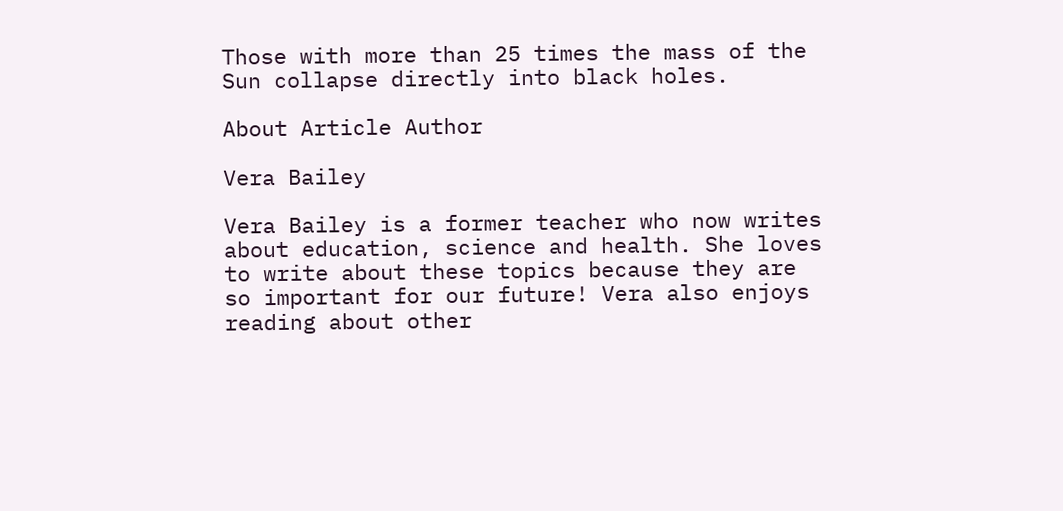Those with more than 25 times the mass of the Sun collapse directly into black holes.

About Article Author

Vera Bailey

Vera Bailey is a former teacher who now writes about education, science and health. She loves to write about these topics because they are so important for our future! Vera also enjoys reading about other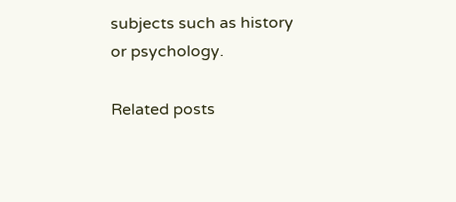subjects such as history or psychology.

Related posts